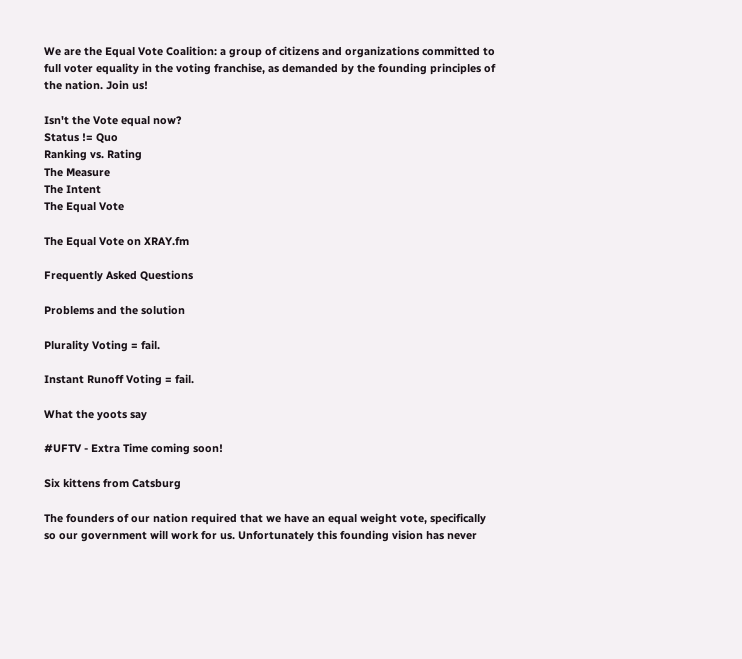We are the Equal Vote Coalition: a group of citizens and organizations committed to full voter equality in the voting franchise, as demanded by the founding principles of the nation. Join us!

Isn't the Vote equal now?
Status != Quo
Ranking vs. Rating
The Measure
The Intent
The Equal Vote

The Equal Vote on XRAY.fm

Frequently Asked Questions

Problems and the solution

Plurality Voting = fail.

Instant Runoff Voting = fail.

What the yoots say

#UFTV - Extra Time coming soon!

Six kittens from Catsburg

The founders of our nation required that we have an equal weight vote, specifically so our government will work for us. Unfortunately this founding vision has never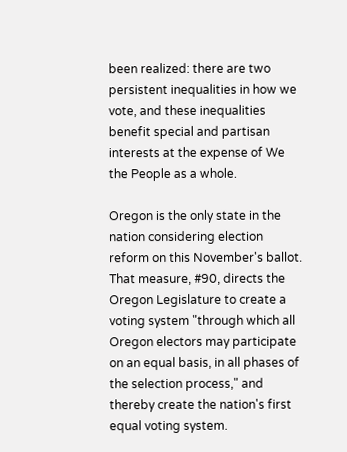been realized: there are two persistent inequalities in how we vote, and these inequalities benefit special and partisan interests at the expense of We the People as a whole.

Oregon is the only state in the nation considering election reform on this November's ballot. That measure, #90, directs the Oregon Legislature to create a voting system "through which all Oregon electors may participate on an equal basis, in all phases of the selection process," and thereby create the nation's first equal voting system.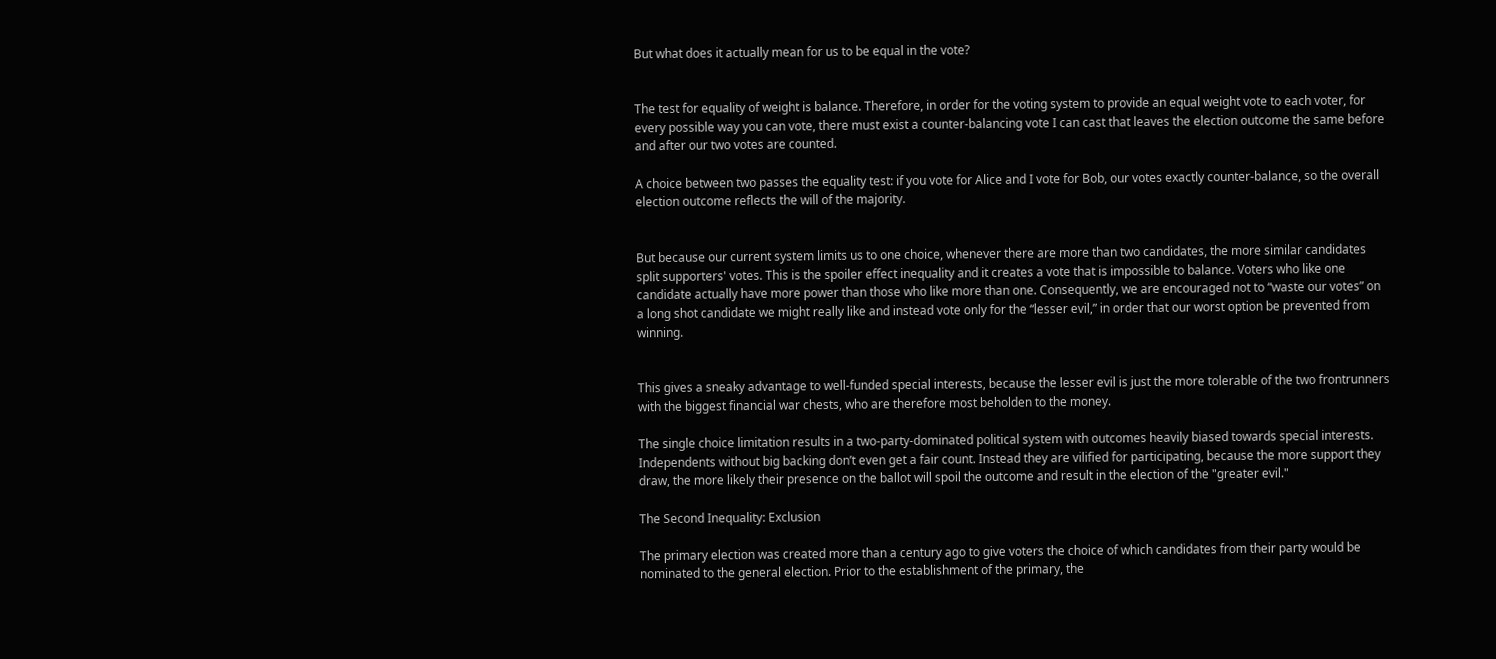But what does it actually mean for us to be equal in the vote?


The test for equality of weight is balance. Therefore, in order for the voting system to provide an equal weight vote to each voter, for every possible way you can vote, there must exist a counter-balancing vote I can cast that leaves the election outcome the same before and after our two votes are counted.

A choice between two passes the equality test: if you vote for Alice and I vote for Bob, our votes exactly counter-balance, so the overall election outcome reflects the will of the majority.


But because our current system limits us to one choice, whenever there are more than two candidates, the more similar candidates split supporters' votes. This is the spoiler effect inequality and it creates a vote that is impossible to balance. Voters who like one candidate actually have more power than those who like more than one. Consequently, we are encouraged not to “waste our votes” on a long shot candidate we might really like and instead vote only for the “lesser evil,” in order that our worst option be prevented from winning.


This gives a sneaky advantage to well-funded special interests, because the lesser evil is just the more tolerable of the two frontrunners with the biggest financial war chests, who are therefore most beholden to the money.

The single choice limitation results in a two-party-dominated political system with outcomes heavily biased towards special interests. Independents without big backing don’t even get a fair count. Instead they are vilified for participating, because the more support they draw, the more likely their presence on the ballot will spoil the outcome and result in the election of the "greater evil."

The Second Inequality: Exclusion

The primary election was created more than a century ago to give voters the choice of which candidates from their party would be nominated to the general election. Prior to the establishment of the primary, the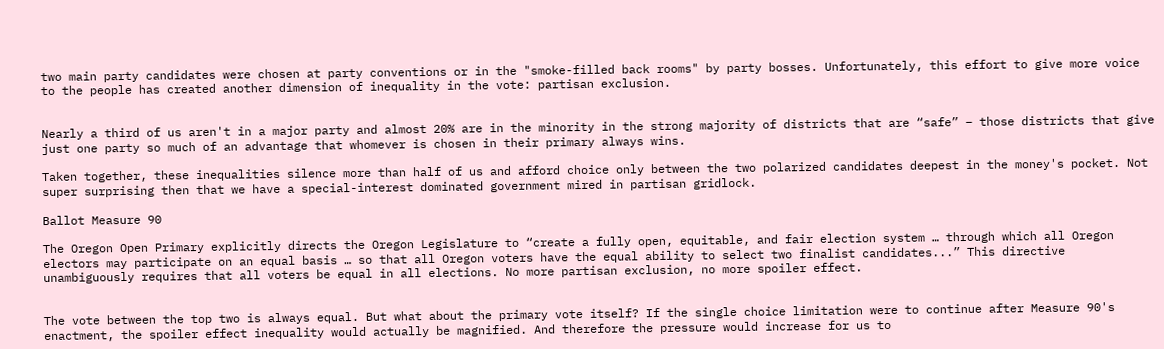two main party candidates were chosen at party conventions or in the "smoke-filled back rooms" by party bosses. Unfortunately, this effort to give more voice to the people has created another dimension of inequality in the vote: partisan exclusion.


Nearly a third of us aren't in a major party and almost 20% are in the minority in the strong majority of districts that are “safe” – those districts that give just one party so much of an advantage that whomever is chosen in their primary always wins.

Taken together, these inequalities silence more than half of us and afford choice only between the two polarized candidates deepest in the money's pocket. Not super surprising then that we have a special-interest dominated government mired in partisan gridlock.

Ballot Measure 90

The Oregon Open Primary explicitly directs the Oregon Legislature to “create a fully open, equitable, and fair election system … through which all Oregon electors may participate on an equal basis … so that all Oregon voters have the equal ability to select two finalist candidates...” This directive unambiguously requires that all voters be equal in all elections. No more partisan exclusion, no more spoiler effect.


The vote between the top two is always equal. But what about the primary vote itself? If the single choice limitation were to continue after Measure 90's enactment, the spoiler effect inequality would actually be magnified. And therefore the pressure would increase for us to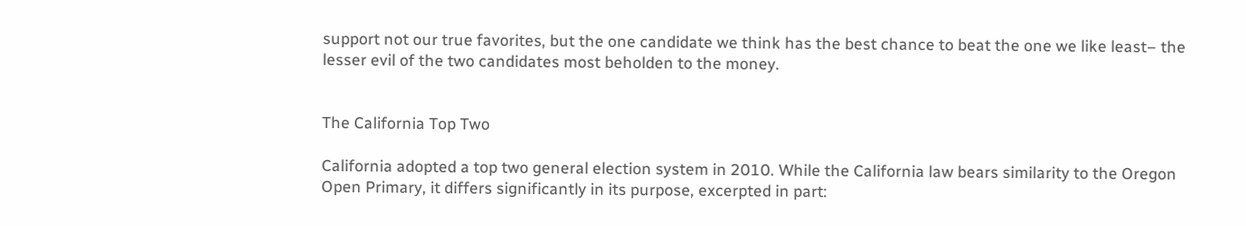support not our true favorites, but the one candidate we think has the best chance to beat the one we like least– the lesser evil of the two candidates most beholden to the money.


The California Top Two

California adopted a top two general election system in 2010. While the California law bears similarity to the Oregon Open Primary, it differs significantly in its purpose, excerpted in part: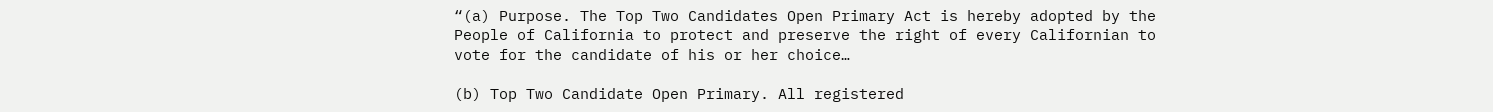“(a) Purpose. The Top Two Candidates Open Primary Act is hereby adopted by the People of California to protect and preserve the right of every Californian to vote for the candidate of his or her choice…

(b) Top Two Candidate Open Primary. All registered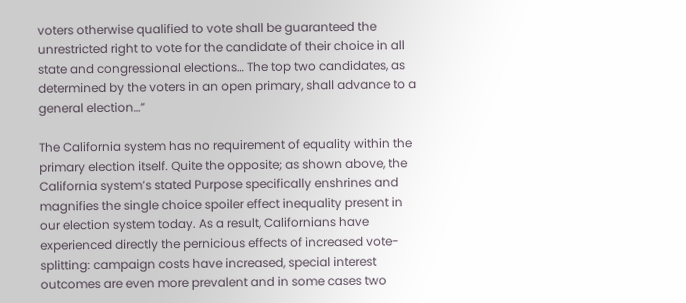voters otherwise qualified to vote shall be guaranteed the unrestricted right to vote for the candidate of their choice in all state and congressional elections… The top two candidates, as determined by the voters in an open primary, shall advance to a general election…”

The California system has no requirement of equality within the primary election itself. Quite the opposite; as shown above, the California system’s stated Purpose specifically enshrines and magnifies the single choice spoiler effect inequality present in our election system today. As a result, Californians have experienced directly the pernicious effects of increased vote-splitting: campaign costs have increased, special interest outcomes are even more prevalent and in some cases two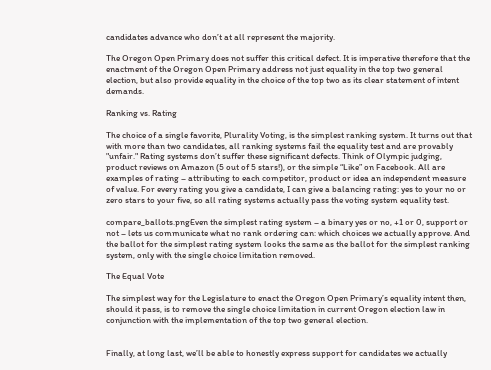candidates advance who don’t at all represent the majority.

The Oregon Open Primary does not suffer this critical defect. It is imperative therefore that the enactment of the Oregon Open Primary address not just equality in the top two general election, but also provide equality in the choice of the top two as its clear statement of intent demands.

Ranking vs. Rating

The choice of a single favorite, Plurality Voting, is the simplest ranking system. It turns out that with more than two candidates, all ranking systems fail the equality test and are provably "unfair." Rating systems don’t suffer these significant defects. Think of Olympic judging, product reviews on Amazon (5 out of 5 stars!), or the simple “Like” on Facebook. All are examples of rating – attributing to each competitor, product or idea an independent measure of value. For every rating you give a candidate, I can give a balancing rating: yes to your no or zero stars to your five, so all rating systems actually pass the voting system equality test.

compare_ballots.pngEven the simplest rating system – a binary yes or no, +1 or 0, support or not – lets us communicate what no rank ordering can: which choices we actually approve. And the ballot for the simplest rating system looks the same as the ballot for the simplest ranking system, only with the single choice limitation removed.

The Equal Vote

The simplest way for the Legislature to enact the Oregon Open Primary’s equality intent then, should it pass, is to remove the single choice limitation in current Oregon election law in conjunction with the implementation of the top two general election.


Finally, at long last, we’ll be able to honestly express support for candidates we actually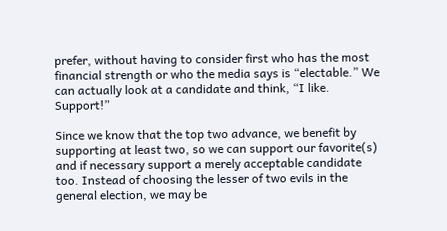prefer, without having to consider first who has the most financial strength or who the media says is “electable.” We can actually look at a candidate and think, “I like. Support!”

Since we know that the top two advance, we benefit by supporting at least two, so we can support our favorite(s) and if necessary support a merely acceptable candidate too. Instead of choosing the lesser of two evils in the general election, we may be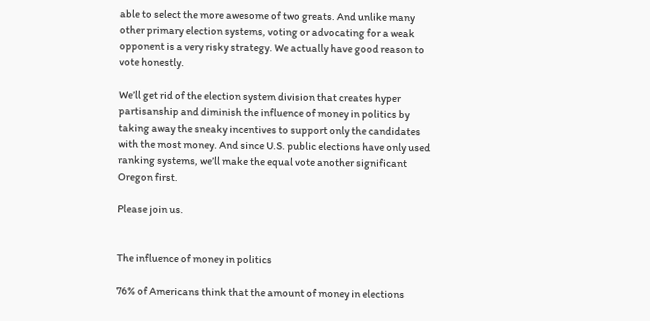able to select the more awesome of two greats. And unlike many other primary election systems, voting or advocating for a weak opponent is a very risky strategy. We actually have good reason to vote honestly.

We’ll get rid of the election system division that creates hyper partisanship and diminish the influence of money in politics by taking away the sneaky incentives to support only the candidates with the most money. And since U.S. public elections have only used ranking systems, we’ll make the equal vote another significant Oregon first.

Please join us.


The influence of money in politics

76% of Americans think that the amount of money in elections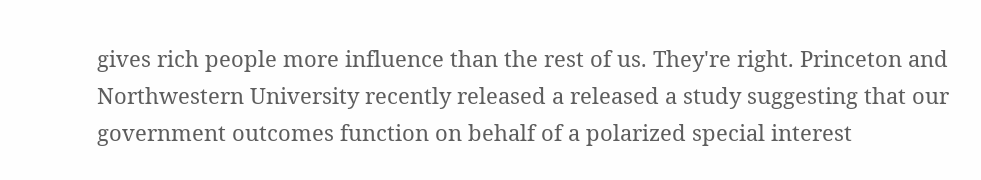gives rich people more influence than the rest of us. They're right. Princeton and Northwestern University recently released a released a study suggesting that our government outcomes function on behalf of a polarized special interest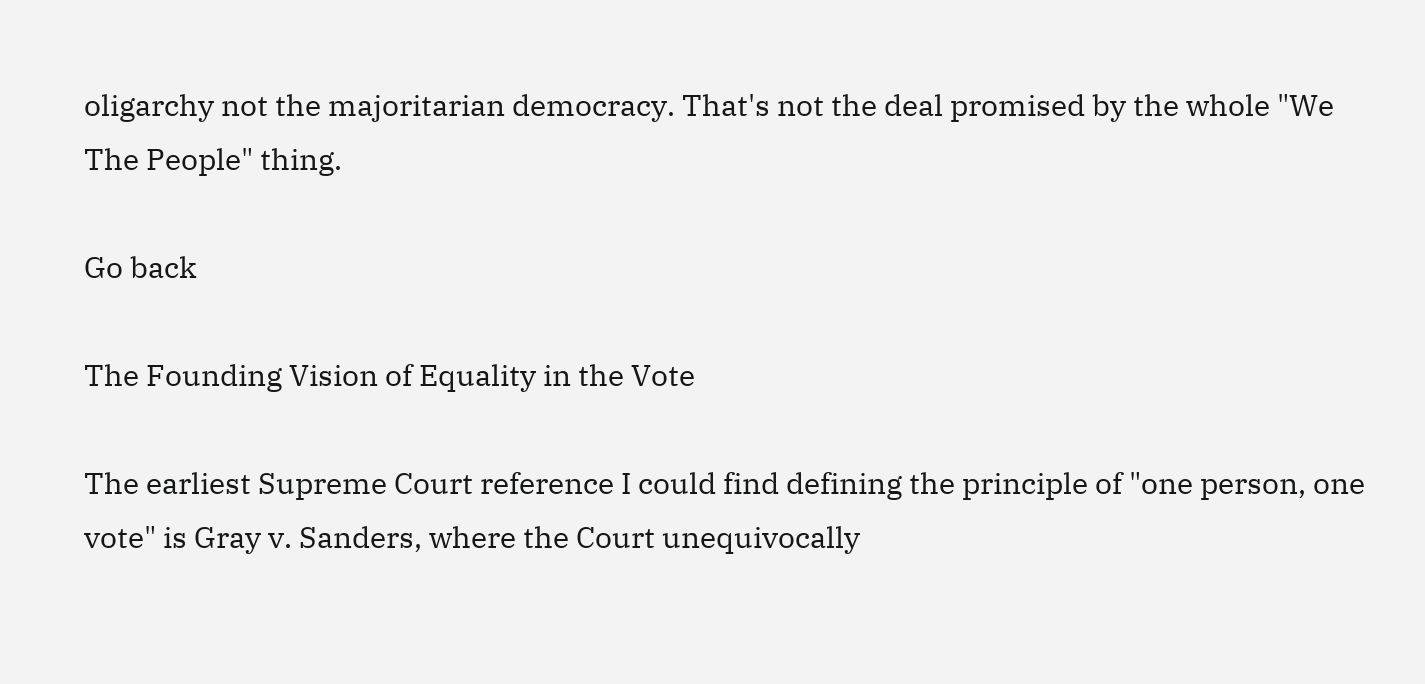oligarchy not the majoritarian democracy. That's not the deal promised by the whole "We The People" thing.

Go back

The Founding Vision of Equality in the Vote

The earliest Supreme Court reference I could find defining the principle of "one person, one vote" is Gray v. Sanders, where the Court unequivocally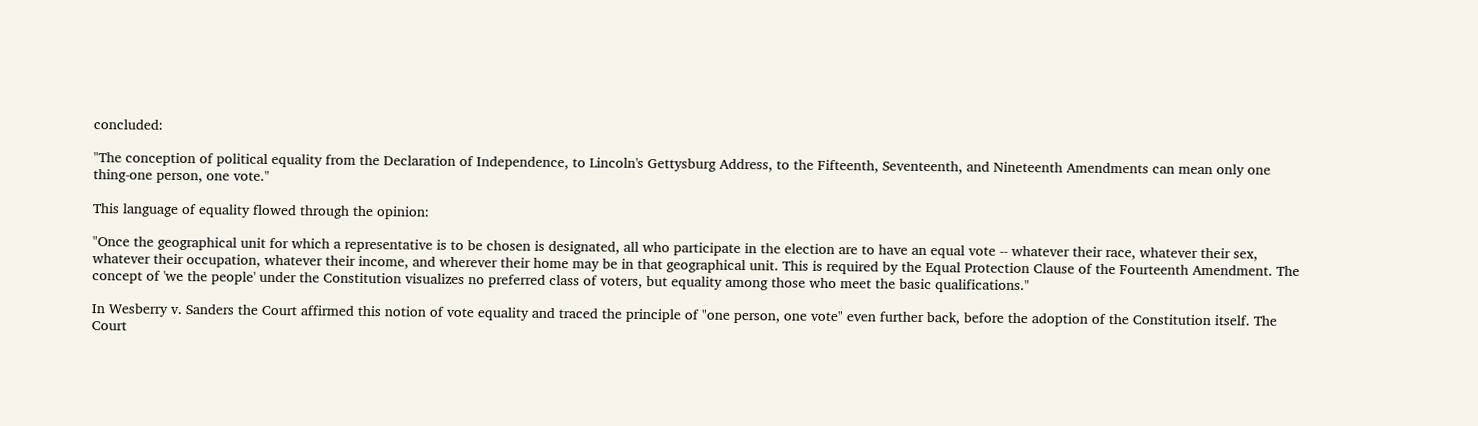concluded:

"The conception of political equality from the Declaration of Independence, to Lincoln's Gettysburg Address, to the Fifteenth, Seventeenth, and Nineteenth Amendments can mean only one thing-one person, one vote."

This language of equality flowed through the opinion:

"Once the geographical unit for which a representative is to be chosen is designated, all who participate in the election are to have an equal vote -- whatever their race, whatever their sex, whatever their occupation, whatever their income, and wherever their home may be in that geographical unit. This is required by the Equal Protection Clause of the Fourteenth Amendment. The concept of 'we the people' under the Constitution visualizes no preferred class of voters, but equality among those who meet the basic qualifications."

In Wesberry v. Sanders the Court affirmed this notion of vote equality and traced the principle of "one person, one vote" even further back, before the adoption of the Constitution itself. The Court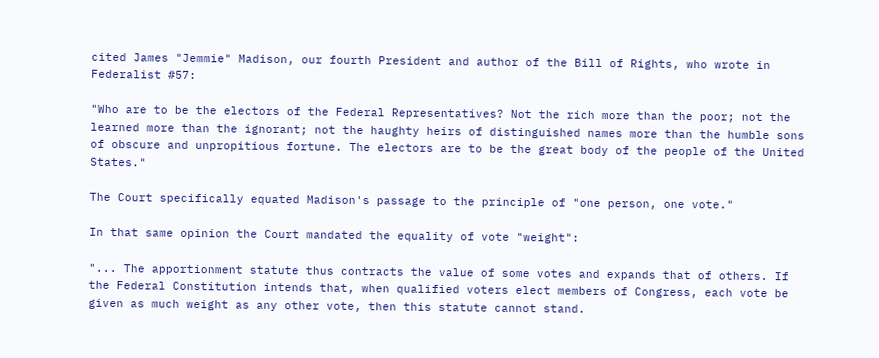cited James "Jemmie" Madison, our fourth President and author of the Bill of Rights, who wrote in Federalist #57:

"Who are to be the electors of the Federal Representatives? Not the rich more than the poor; not the learned more than the ignorant; not the haughty heirs of distinguished names more than the humble sons of obscure and unpropitious fortune. The electors are to be the great body of the people of the United States."

The Court specifically equated Madison's passage to the principle of "one person, one vote."

In that same opinion the Court mandated the equality of vote "weight":

"... The apportionment statute thus contracts the value of some votes and expands that of others. If the Federal Constitution intends that, when qualified voters elect members of Congress, each vote be given as much weight as any other vote, then this statute cannot stand.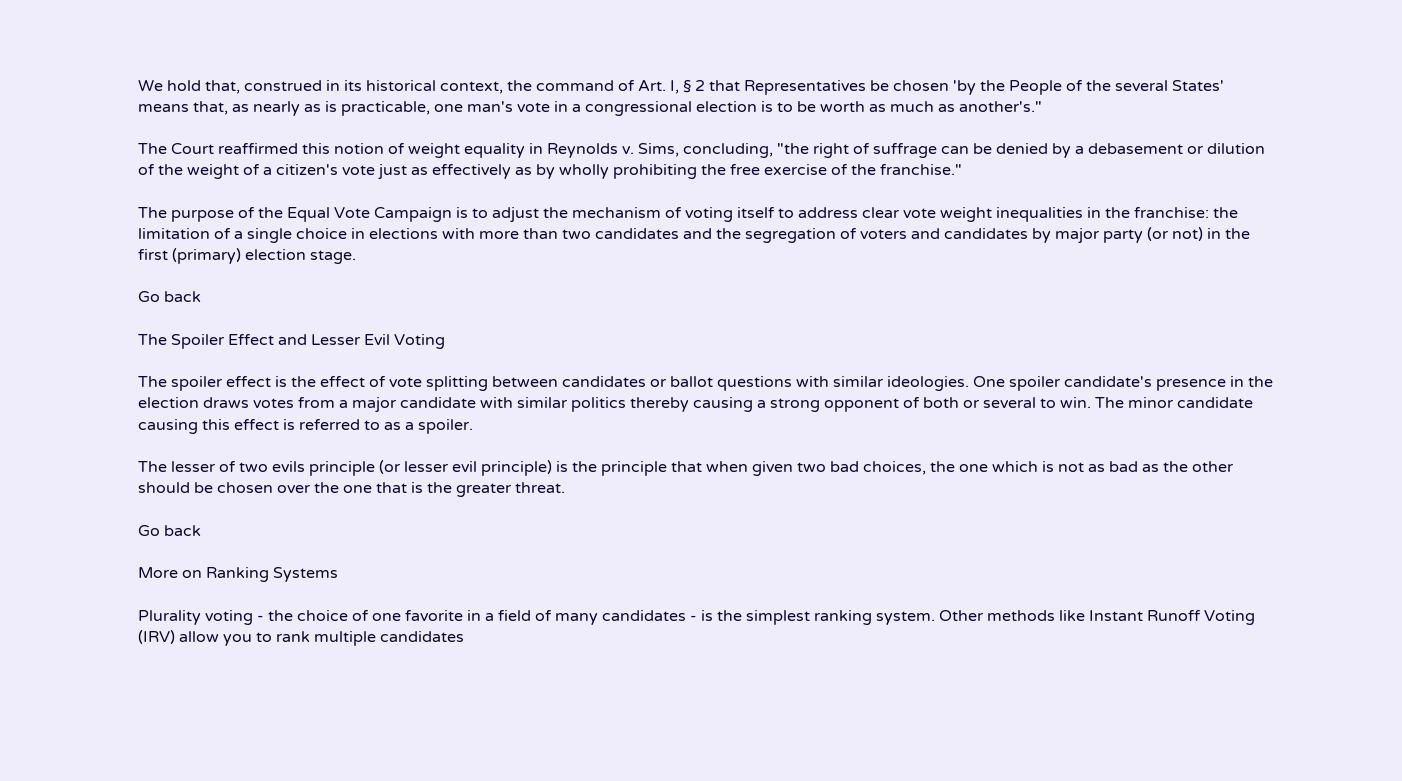We hold that, construed in its historical context, the command of Art. I, § 2 that Representatives be chosen 'by the People of the several States' means that, as nearly as is practicable, one man's vote in a congressional election is to be worth as much as another's."

The Court reaffirmed this notion of weight equality in Reynolds v. Sims, concluding, "the right of suffrage can be denied by a debasement or dilution of the weight of a citizen's vote just as effectively as by wholly prohibiting the free exercise of the franchise."

The purpose of the Equal Vote Campaign is to adjust the mechanism of voting itself to address clear vote weight inequalities in the franchise: the limitation of a single choice in elections with more than two candidates and the segregation of voters and candidates by major party (or not) in the first (primary) election stage.

Go back

The Spoiler Effect and Lesser Evil Voting

The spoiler effect is the effect of vote splitting between candidates or ballot questions with similar ideologies. One spoiler candidate's presence in the election draws votes from a major candidate with similar politics thereby causing a strong opponent of both or several to win. The minor candidate causing this effect is referred to as a spoiler.

The lesser of two evils principle (or lesser evil principle) is the principle that when given two bad choices, the one which is not as bad as the other should be chosen over the one that is the greater threat.

Go back

More on Ranking Systems

Plurality voting - the choice of one favorite in a field of many candidates - is the simplest ranking system. Other methods like Instant Runoff Voting (IRV) allow you to rank multiple candidates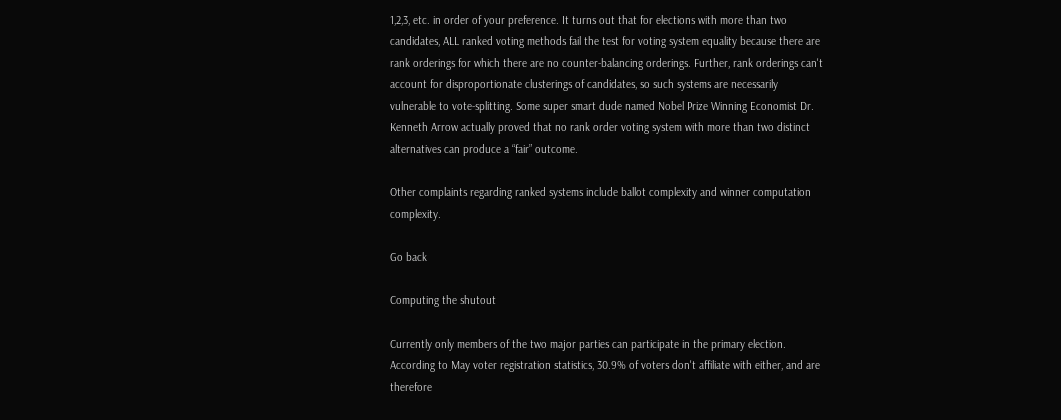1,2,3, etc. in order of your preference. It turns out that for elections with more than two candidates, ALL ranked voting methods fail the test for voting system equality because there are rank orderings for which there are no counter-balancing orderings. Further, rank orderings can't account for disproportionate clusterings of candidates, so such systems are necessarily vulnerable to vote-splitting. Some super smart dude named Nobel Prize Winning Economist Dr. Kenneth Arrow actually proved that no rank order voting system with more than two distinct alternatives can produce a “fair” outcome.

Other complaints regarding ranked systems include ballot complexity and winner computation complexity.

Go back

Computing the shutout

Currently only members of the two major parties can participate in the primary election. According to May voter registration statistics, 30.9% of voters don't affiliate with either, and are therefore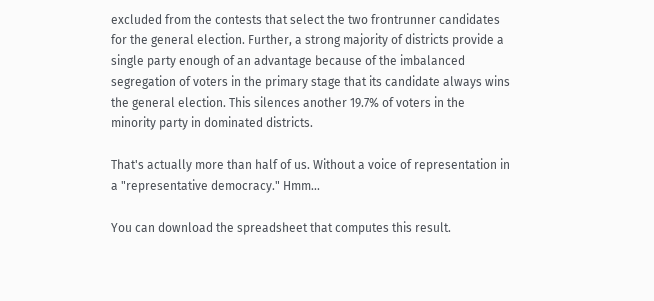excluded from the contests that select the two frontrunner candidates for the general election. Further, a strong majority of districts provide a single party enough of an advantage because of the imbalanced segregation of voters in the primary stage that its candidate always wins the general election. This silences another 19.7% of voters in the minority party in dominated districts.

That's actually more than half of us. Without a voice of representation in a "representative democracy." Hmm...

You can download the spreadsheet that computes this result.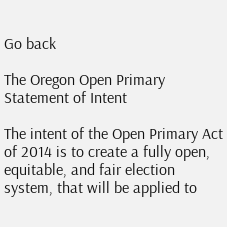Go back

The Oregon Open Primary Statement of Intent

The intent of the Open Primary Act of 2014 is to create a fully open, equitable, and fair election system, that will be applied to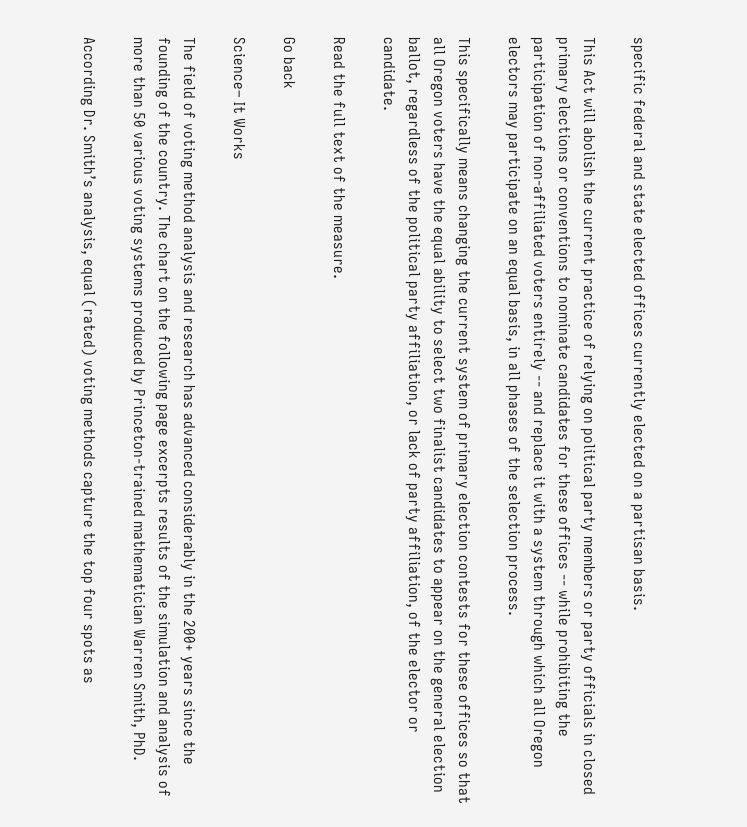specific federal and state elected offices currently elected on a partisan basis.

This Act will abolish the current practice of relying on political party members or party officials in closed primary elections or conventions to nominate candidates for these offices -- while prohibiting the participation of non-affiliated voters entirely -- and replace it with a system through which all Oregon electors may participate on an equal basis, in all phases of the selection process.

This specifically means changing the current system of primary election contests for these offices so that all Oregon voters have the equal ability to select two finalist candidates to appear on the general election ballot, regardless of the political party affiliation, or lack of party affiliation, of the elector or candidate.

Read the full text of the measure.

Go back

Science– It Works

The field of voting method analysis and research has advanced considerably in the 200+ years since the founding of the country. The chart on the following page excerpts results of the simulation and analysis of more than 50 various voting systems produced by Princeton-trained mathematician Warren Smith, PhD.

According Dr. Smith’s analysis, equal (rated) voting methods capture the top four spots as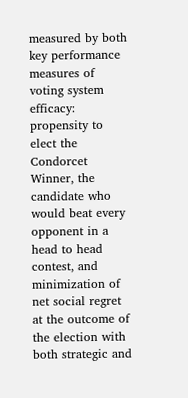measured by both key performance measures of voting system efficacy: propensity to elect the Condorcet Winner, the candidate who would beat every opponent in a head to head contest, and minimization of net social regret at the outcome of the election with both strategic and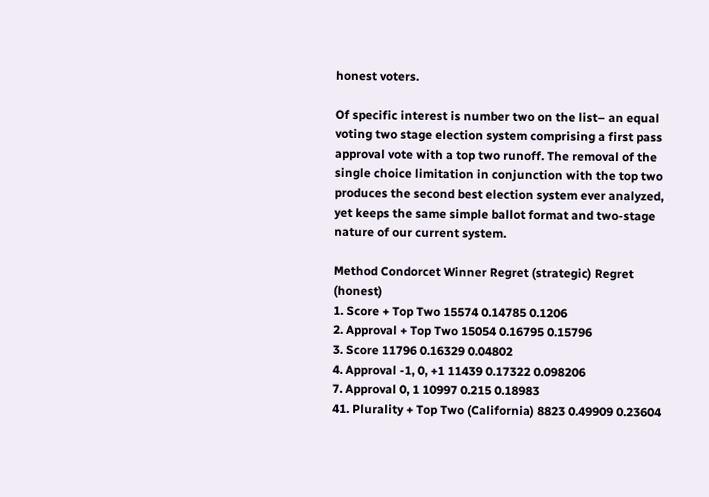honest voters.

Of specific interest is number two on the list– an equal voting two stage election system comprising a first pass approval vote with a top two runoff. The removal of the single choice limitation in conjunction with the top two produces the second best election system ever analyzed, yet keeps the same simple ballot format and two-stage nature of our current system.

Method Condorcet Winner Regret (strategic) Regret (honest)
1. Score + Top Two 15574 0.14785 0.1206
2. Approval + Top Two 15054 0.16795 0.15796
3. Score 11796 0.16329 0.04802
4. Approval -1, 0, +1 11439 0.17322 0.098206
7. Approval 0, 1 10997 0.215 0.18983
41. Plurality + Top Two (California) 8823 0.49909 0.23604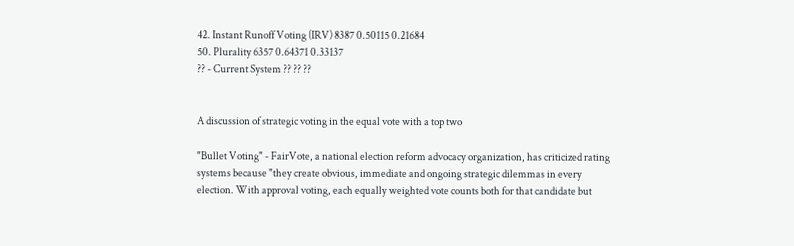42. Instant Runoff Voting (IRV) 8387 0.50115 0.21684
50. Plurality 6357 0.64371 0.33137
?? - Current System ?? ?? ??


A discussion of strategic voting in the equal vote with a top two

"Bullet Voting" - FairVote, a national election reform advocacy organization, has criticized rating systems because "they create obvious, immediate and ongoing strategic dilemmas in every election. With approval voting, each equally weighted vote counts both for that candidate but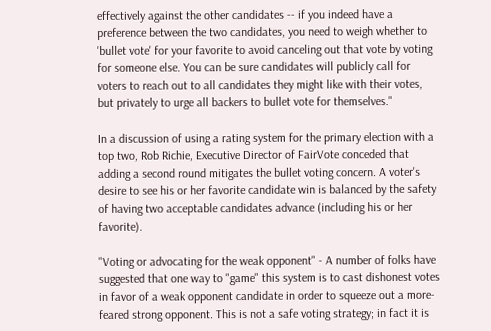effectively against the other candidates -- if you indeed have a preference between the two candidates, you need to weigh whether to 'bullet vote' for your favorite to avoid canceling out that vote by voting for someone else. You can be sure candidates will publicly call for voters to reach out to all candidates they might like with their votes, but privately to urge all backers to bullet vote for themselves."

In a discussion of using a rating system for the primary election with a top two, Rob Richie, Executive Director of FairVote conceded that adding a second round mitigates the bullet voting concern. A voter's desire to see his or her favorite candidate win is balanced by the safety of having two acceptable candidates advance (including his or her favorite).

"Voting or advocating for the weak opponent" - A number of folks have suggested that one way to "game" this system is to cast dishonest votes in favor of a weak opponent candidate in order to squeeze out a more-feared strong opponent. This is not a safe voting strategy; in fact it is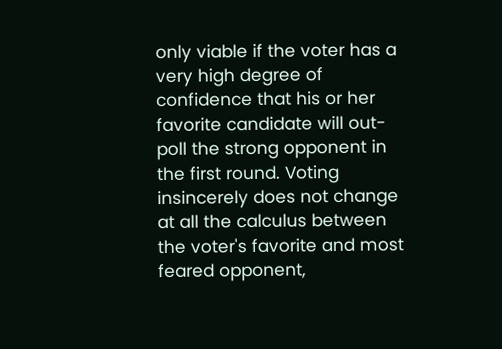only viable if the voter has a very high degree of confidence that his or her favorite candidate will out-poll the strong opponent in the first round. Voting insincerely does not change at all the calculus between the voter's favorite and most feared opponent,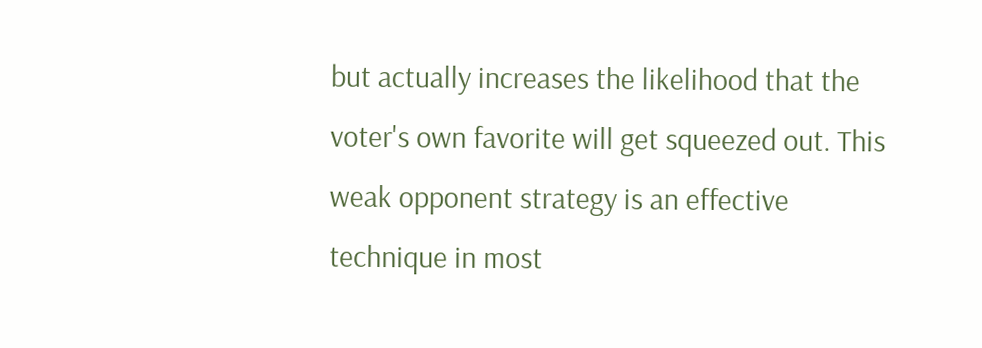but actually increases the likelihood that the voter's own favorite will get squeezed out. This weak opponent strategy is an effective technique in most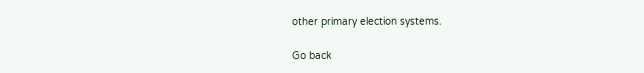other primary election systems.

Go back